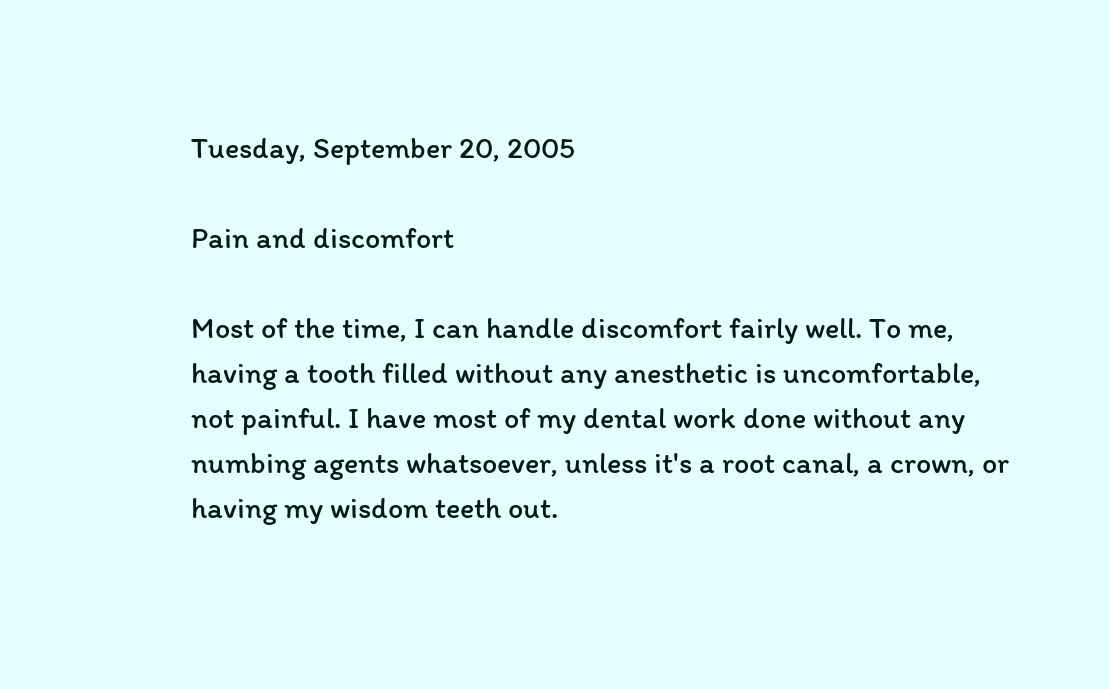Tuesday, September 20, 2005

Pain and discomfort

Most of the time, I can handle discomfort fairly well. To me, having a tooth filled without any anesthetic is uncomfortable, not painful. I have most of my dental work done without any numbing agents whatsoever, unless it's a root canal, a crown, or having my wisdom teeth out.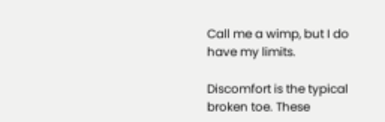Call me a wimp, but I do have my limits.

Discomfort is the typical broken toe. These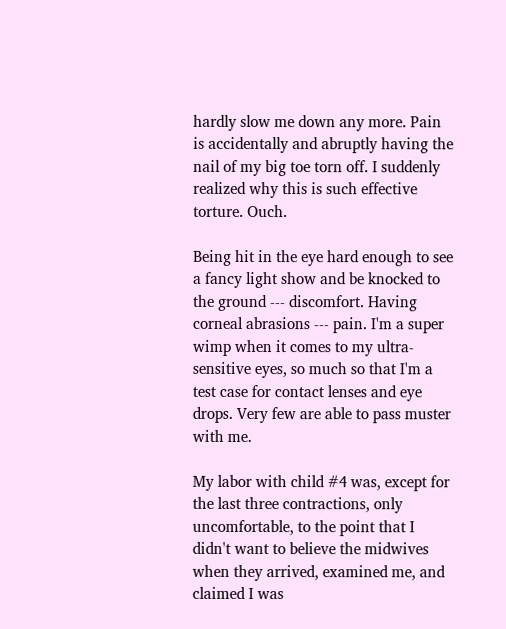hardly slow me down any more. Pain is accidentally and abruptly having the nail of my big toe torn off. I suddenly realized why this is such effective torture. Ouch.

Being hit in the eye hard enough to see a fancy light show and be knocked to the ground --- discomfort. Having corneal abrasions --- pain. I'm a super wimp when it comes to my ultra-sensitive eyes, so much so that I'm a test case for contact lenses and eye drops. Very few are able to pass muster with me.

My labor with child #4 was, except for the last three contractions, only uncomfortable, to the point that I didn't want to believe the midwives when they arrived, examined me, and claimed I was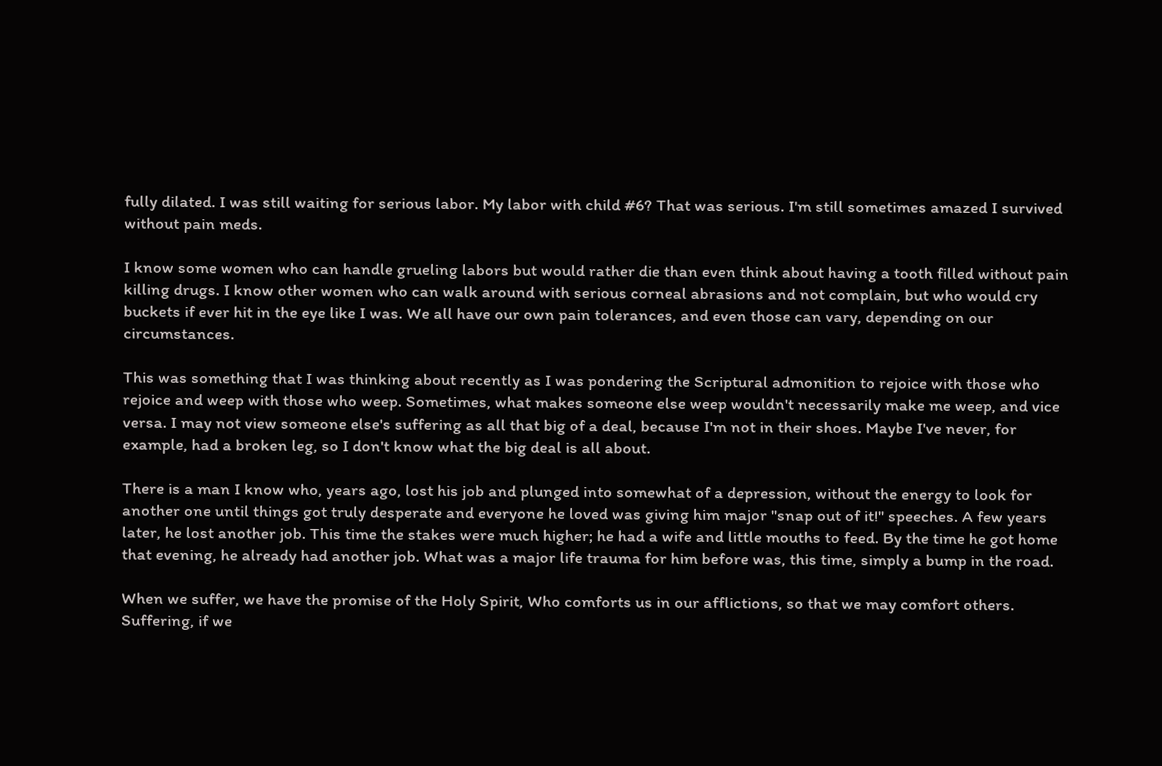fully dilated. I was still waiting for serious labor. My labor with child #6? That was serious. I'm still sometimes amazed I survived without pain meds.

I know some women who can handle grueling labors but would rather die than even think about having a tooth filled without pain killing drugs. I know other women who can walk around with serious corneal abrasions and not complain, but who would cry buckets if ever hit in the eye like I was. We all have our own pain tolerances, and even those can vary, depending on our circumstances.

This was something that I was thinking about recently as I was pondering the Scriptural admonition to rejoice with those who rejoice and weep with those who weep. Sometimes, what makes someone else weep wouldn't necessarily make me weep, and vice versa. I may not view someone else's suffering as all that big of a deal, because I'm not in their shoes. Maybe I've never, for example, had a broken leg, so I don't know what the big deal is all about.

There is a man I know who, years ago, lost his job and plunged into somewhat of a depression, without the energy to look for another one until things got truly desperate and everyone he loved was giving him major "snap out of it!" speeches. A few years later, he lost another job. This time the stakes were much higher; he had a wife and little mouths to feed. By the time he got home that evening, he already had another job. What was a major life trauma for him before was, this time, simply a bump in the road.

When we suffer, we have the promise of the Holy Spirit, Who comforts us in our afflictions, so that we may comfort others. Suffering, if we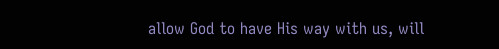allow God to have His way with us, will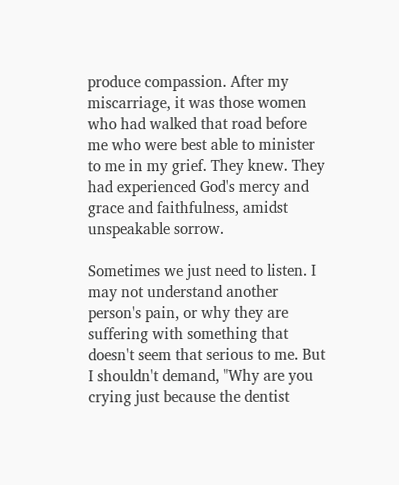produce compassion. After my miscarriage, it was those women who had walked that road before me who were best able to minister to me in my grief. They knew. They had experienced God's mercy and grace and faithfulness, amidst unspeakable sorrow.

Sometimes we just need to listen. I may not understand another person's pain, or why they are suffering with something that doesn't seem that serious to me. But I shouldn't demand, "Why are you crying just because the dentist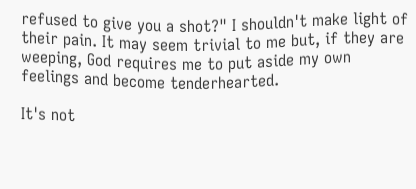refused to give you a shot?" I shouldn't make light of their pain. It may seem trivial to me but, if they are weeping, God requires me to put aside my own feelings and become tenderhearted.

It's not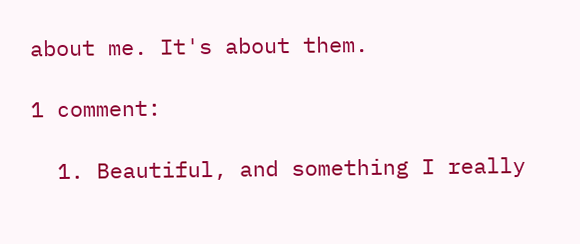about me. It's about them.

1 comment:

  1. Beautiful, and something I really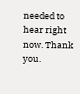needed to hear right now. Thank you.